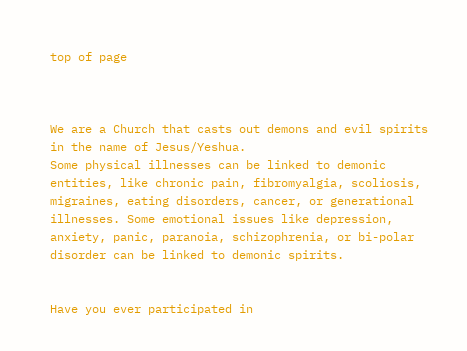top of page



We are a Church that casts out demons and evil spirits in the name of Jesus/Yeshua.
Some physical illnesses can be linked to demonic entities, like chronic pain, fibromyalgia, scoliosis, migraines, eating disorders, cancer, or generational illnesses. Some emotional issues like depression, anxiety, panic, paranoia, schizophrenia, or bi-polar disorder can be linked to demonic spirits.


Have you ever participated in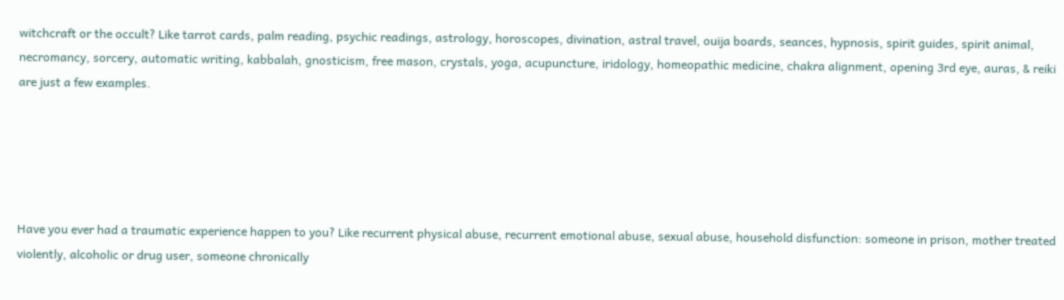witchcraft or the occult? Like tarrot cards, palm reading, psychic readings, astrology, horoscopes, divination, astral travel, ouija boards, seances, hypnosis, spirit guides, spirit animal, necromancy, sorcery, automatic writing, kabbalah, gnosticism, free mason, crystals, yoga, acupuncture, iridology, homeopathic medicine, chakra alignment, opening 3rd eye, auras, & reiki are just a few examples.





Have you ever had a traumatic experience happen to you? Like recurrent physical abuse, recurrent emotional abuse, sexual abuse, household disfunction: someone in prison, mother treated violently, alcoholic or drug user, someone chronically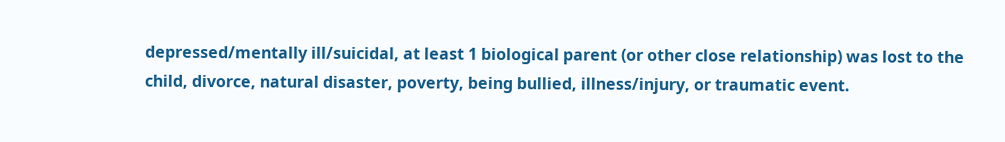depressed/mentally ill/suicidal, at least 1 biological parent (or other close relationship) was lost to the child, divorce, natural disaster, poverty, being bullied, illness/injury, or traumatic event.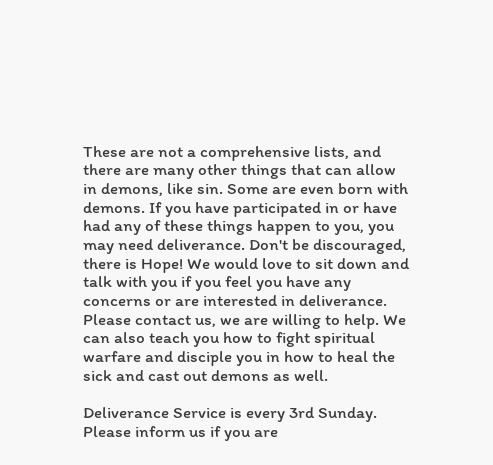These are not a comprehensive lists, and there are many other things that can allow in demons, like sin. Some are even born with demons. If you have participated in or have had any of these things happen to you, you may need deliverance. Don't be discouraged, there is Hope! We would love to sit down and talk with you if you feel you have any concerns or are interested in deliverance. Please contact us, we are willing to help. We can also teach you how to fight spiritual warfare and disciple you in how to heal the sick and cast out demons as well.

Deliverance Service is every 3rd Sunday. Please inform us if you are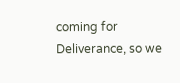coming for Deliverance, so we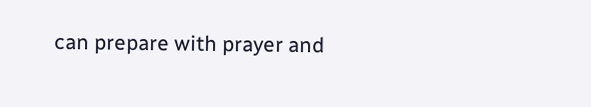can prepare with prayer and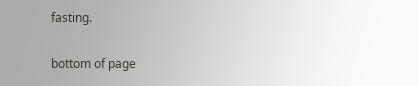fasting.

bottom of page